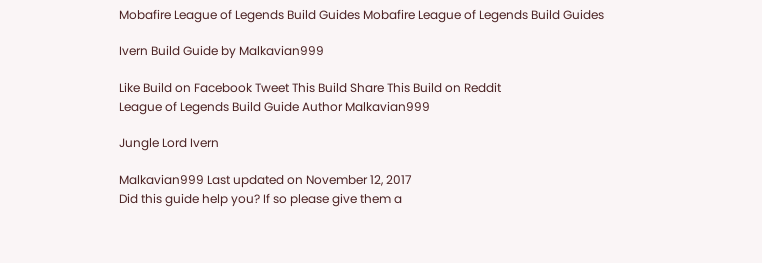Mobafire League of Legends Build Guides Mobafire League of Legends Build Guides

Ivern Build Guide by Malkavian999

Like Build on Facebook Tweet This Build Share This Build on Reddit
League of Legends Build Guide Author Malkavian999

Jungle Lord Ivern

Malkavian999 Last updated on November 12, 2017
Did this guide help you? If so please give them a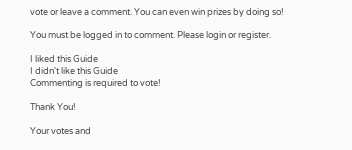vote or leave a comment. You can even win prizes by doing so!

You must be logged in to comment. Please login or register.

I liked this Guide
I didn't like this Guide
Commenting is required to vote!

Thank You!

Your votes and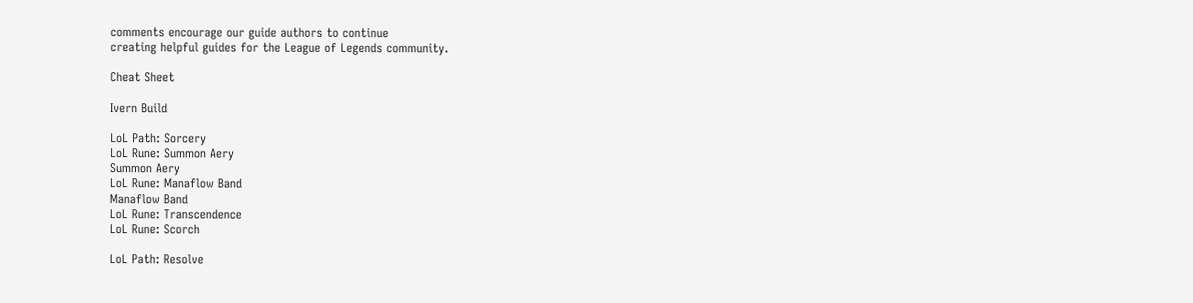comments encourage our guide authors to continue
creating helpful guides for the League of Legends community.

Cheat Sheet

Ivern Build

LoL Path: Sorcery
LoL Rune: Summon Aery
Summon Aery
LoL Rune: Manaflow Band
Manaflow Band
LoL Rune: Transcendence
LoL Rune: Scorch

LoL Path: Resolve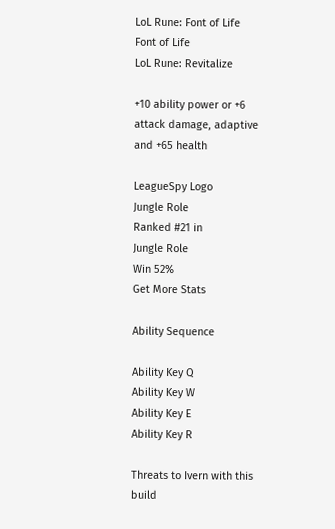LoL Rune: Font of Life
Font of Life
LoL Rune: Revitalize

+10 ability power or +6 attack damage, adaptive and +65 health

LeagueSpy Logo
Jungle Role
Ranked #21 in
Jungle Role
Win 52%
Get More Stats

Ability Sequence

Ability Key Q
Ability Key W
Ability Key E
Ability Key R

Threats to Ivern with this build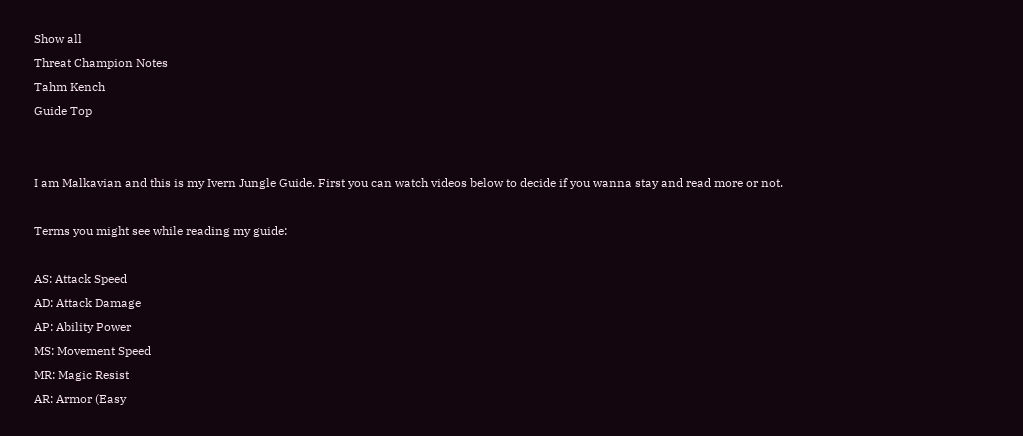Show all
Threat Champion Notes
Tahm Kench
Guide Top


I am Malkavian and this is my Ivern Jungle Guide. First you can watch videos below to decide if you wanna stay and read more or not.

Terms you might see while reading my guide:

AS: Attack Speed
AD: Attack Damage
AP: Ability Power
MS: Movement Speed
MR: Magic Resist
AR: Armor (Easy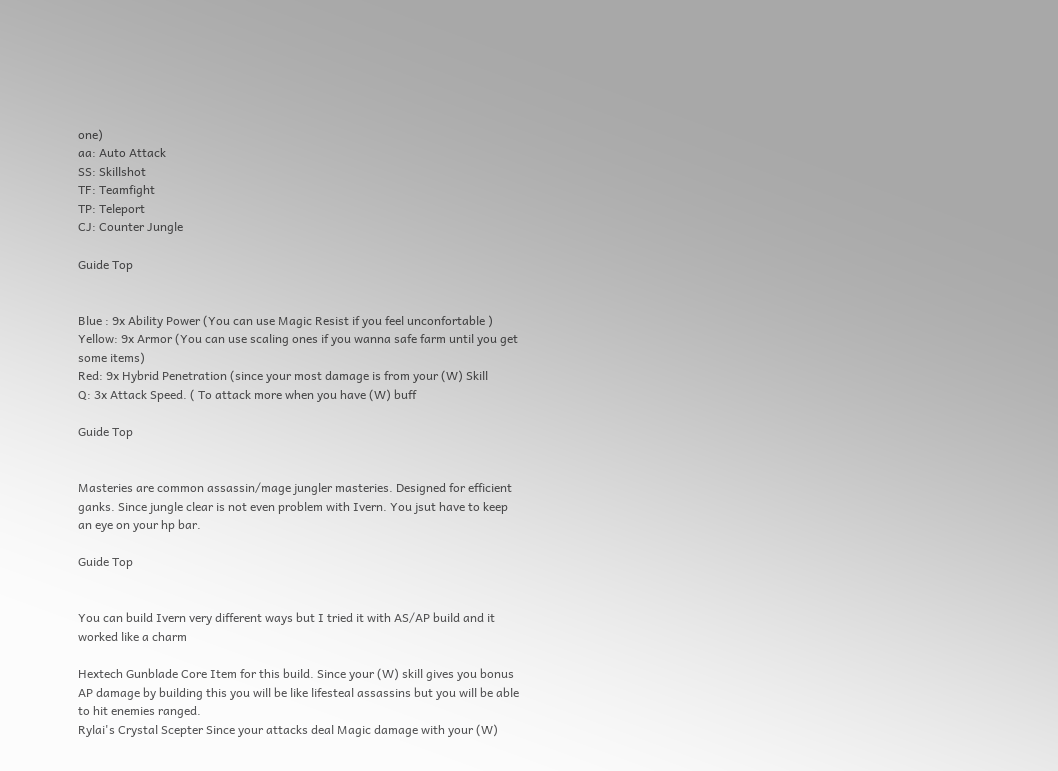one)
aa: Auto Attack
SS: Skillshot
TF: Teamfight
TP: Teleport
CJ: Counter Jungle

Guide Top


Blue : 9x Ability Power (You can use Magic Resist if you feel unconfortable )
Yellow: 9x Armor (You can use scaling ones if you wanna safe farm until you get some items)
Red: 9x Hybrid Penetration (since your most damage is from your (W) Skill
Q: 3x Attack Speed. ( To attack more when you have (W) buff

Guide Top


Masteries are common assassin/mage jungler masteries. Designed for efficient ganks. Since jungle clear is not even problem with Ivern. You jsut have to keep an eye on your hp bar.

Guide Top


You can build Ivern very different ways but I tried it with AS/AP build and it worked like a charm

Hextech Gunblade Core Item for this build. Since your (W) skill gives you bonus AP damage by building this you will be like lifesteal assassins but you will be able to hit enemies ranged.
Rylai's Crystal Scepter Since your attacks deal Magic damage with your (W)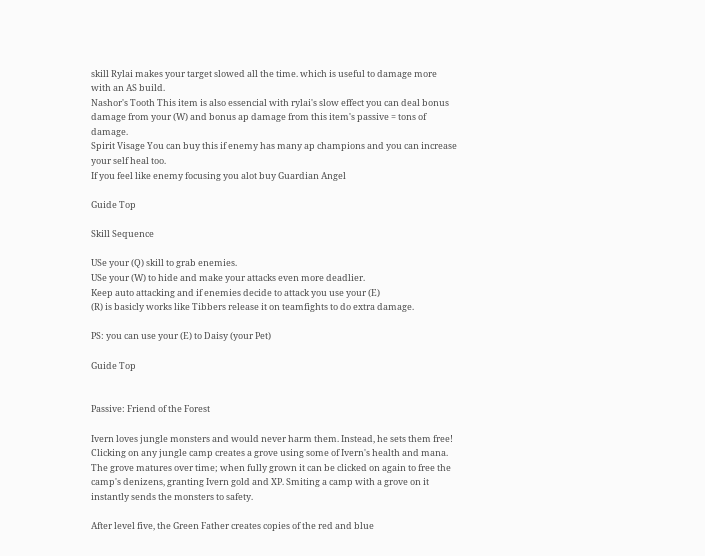skill Rylai makes your target slowed all the time. which is useful to damage more with an AS build.
Nashor's Tooth This item is also essencial with rylai's slow effect you can deal bonus damage from your (W) and bonus ap damage from this item's passive = tons of damage.
Spirit Visage You can buy this if enemy has many ap champions and you can increase your self heal too.
If you feel like enemy focusing you alot buy Guardian Angel

Guide Top

Skill Sequence

USe your (Q) skill to grab enemies.
USe your (W) to hide and make your attacks even more deadlier.
Keep auto attacking and if enemies decide to attack you use your (E)
(R) is basicly works like Tibbers release it on teamfights to do extra damage.

PS: you can use your (E) to Daisy (your Pet)

Guide Top


Passive: Friend of the Forest

Ivern loves jungle monsters and would never harm them. Instead, he sets them free! Clicking on any jungle camp creates a grove using some of Ivern's health and mana. The grove matures over time; when fully grown it can be clicked on again to free the camp's denizens, granting Ivern gold and XP. Smiting a camp with a grove on it instantly sends the monsters to safety.

After level five, the Green Father creates copies of the red and blue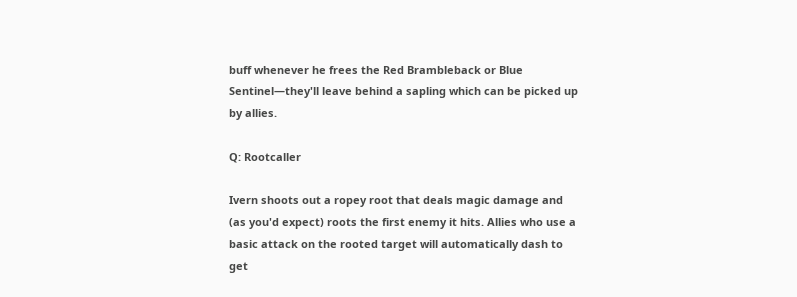buff whenever he frees the Red Brambleback or Blue Sentinel—they'll leave behind a sapling which can be picked up by allies.

Q: Rootcaller

Ivern shoots out a ropey root that deals magic damage and (as you'd expect) roots the first enemy it hits. Allies who use a basic attack on the rooted target will automatically dash to get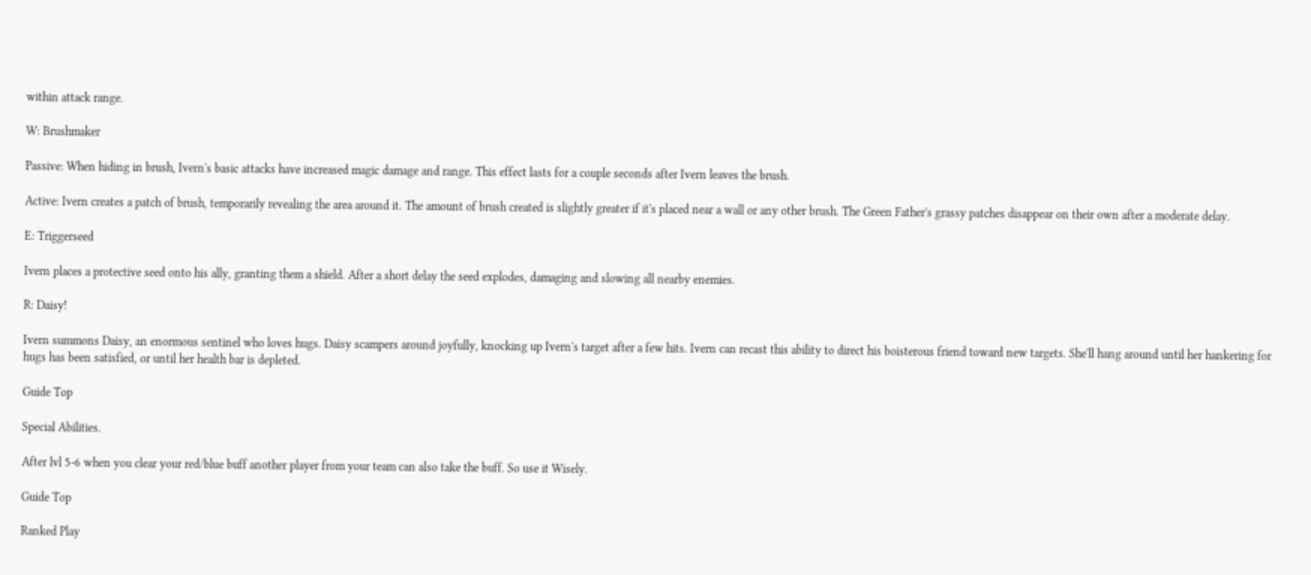within attack range.

W: Brushmaker

Passive: When hiding in brush, Ivern's basic attacks have increased magic damage and range. This effect lasts for a couple seconds after Ivern leaves the brush.

Active: Ivern creates a patch of brush, temporarily revealing the area around it. The amount of brush created is slightly greater if it's placed near a wall or any other brush. The Green Father's grassy patches disappear on their own after a moderate delay.

E: Triggerseed

Ivern places a protective seed onto his ally, granting them a shield. After a short delay the seed explodes, damaging and slowing all nearby enemies.

R: Daisy!

Ivern summons Daisy, an enormous sentinel who loves hugs. Daisy scampers around joyfully, knocking up Ivern's target after a few hits. Ivern can recast this ability to direct his boisterous friend toward new targets. She'll hang around until her hankering for hugs has been satisfied, or until her health bar is depleted.

Guide Top

Special Abilities.

After lvl 5-6 when you clear your red/blue buff another player from your team can also take the buff. So use it Wisely.

Guide Top

Ranked Play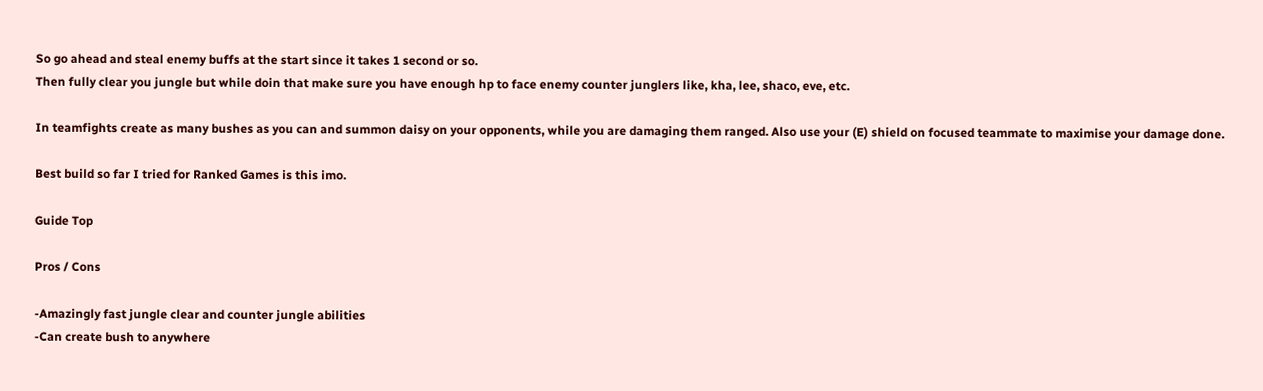So go ahead and steal enemy buffs at the start since it takes 1 second or so.
Then fully clear you jungle but while doin that make sure you have enough hp to face enemy counter junglers like, kha, lee, shaco, eve, etc.

In teamfights create as many bushes as you can and summon daisy on your opponents, while you are damaging them ranged. Also use your (E) shield on focused teammate to maximise your damage done.

Best build so far I tried for Ranked Games is this imo.

Guide Top

Pros / Cons

-Amazingly fast jungle clear and counter jungle abilities
-Can create bush to anywhere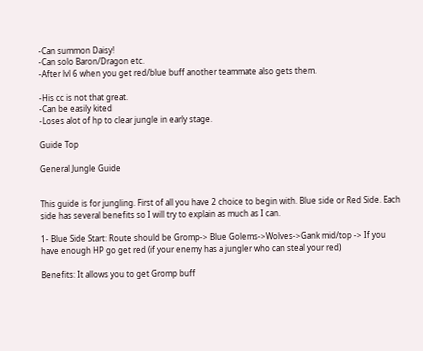-Can summon Daisy!
-Can solo Baron/Dragon etc.
-After lvl 6 when you get red/blue buff another teammate also gets them.

-His cc is not that great.
-Can be easily kited
-Loses alot of hp to clear jungle in early stage.

Guide Top

General Jungle Guide


This guide is for jungling. First of all you have 2 choice to begin with. Blue side or Red Side. Each side has several benefits so I will try to explain as much as I can.

1- Blue Side Start: Route should be Gromp-> Blue Golems->Wolves->Gank mid/top -> If you have enough HP go get red (if your enemy has a jungler who can steal your red)

Benefits: It allows you to get Gromp buff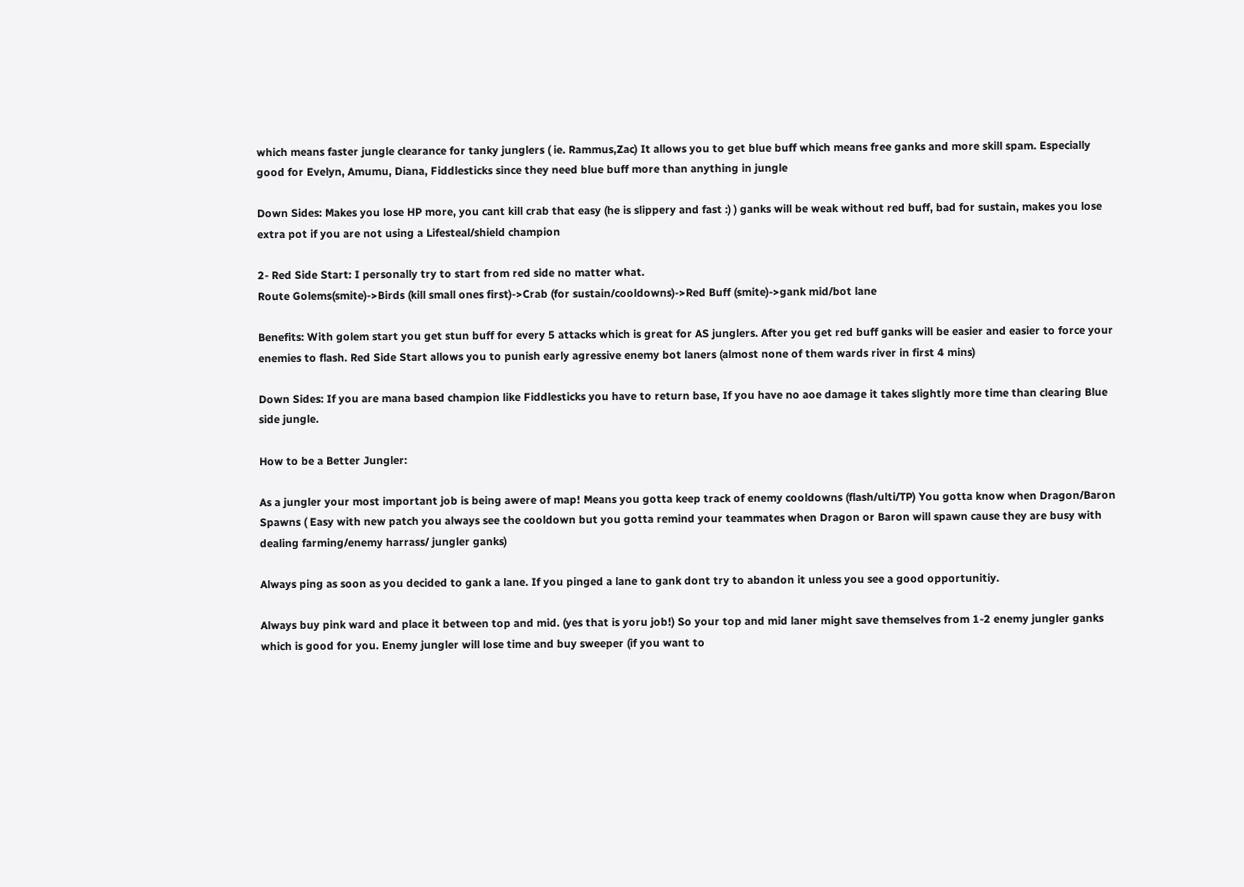which means faster jungle clearance for tanky junglers ( ie. Rammus,Zac) It allows you to get blue buff which means free ganks and more skill spam. Especially good for Evelyn, Amumu, Diana, Fiddlesticks since they need blue buff more than anything in jungle

Down Sides: Makes you lose HP more, you cant kill crab that easy (he is slippery and fast :) ) ganks will be weak without red buff, bad for sustain, makes you lose extra pot if you are not using a Lifesteal/shield champion

2- Red Side Start: I personally try to start from red side no matter what.
Route Golems(smite)->Birds (kill small ones first)->Crab (for sustain/cooldowns)->Red Buff (smite)->gank mid/bot lane

Benefits: With golem start you get stun buff for every 5 attacks which is great for AS junglers. After you get red buff ganks will be easier and easier to force your enemies to flash. Red Side Start allows you to punish early agressive enemy bot laners (almost none of them wards river in first 4 mins)

Down Sides: If you are mana based champion like Fiddlesticks you have to return base, If you have no aoe damage it takes slightly more time than clearing Blue side jungle.

How to be a Better Jungler:

As a jungler your most important job is being awere of map! Means you gotta keep track of enemy cooldowns (flash/ulti/TP) You gotta know when Dragon/Baron Spawns ( Easy with new patch you always see the cooldown but you gotta remind your teammates when Dragon or Baron will spawn cause they are busy with dealing farming/enemy harrass/ jungler ganks)

Always ping as soon as you decided to gank a lane. If you pinged a lane to gank dont try to abandon it unless you see a good opportunitiy.

Always buy pink ward and place it between top and mid. (yes that is yoru job!) So your top and mid laner might save themselves from 1-2 enemy jungler ganks which is good for you. Enemy jungler will lose time and buy sweeper (if you want to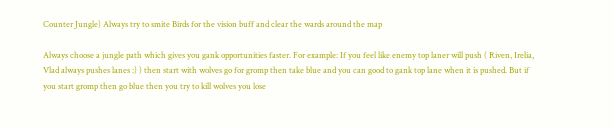Counter Jungle) Always try to smite Birds for the vision buff and clear the wards around the map

Always choose a jungle path which gives you gank opportunities faster. For example: If you feel like enemy top laner will push ( Riven, Irelia, Vlad always pushes lanes :) ) then start with wolves go for gromp then take blue and you can good to gank top lane when it is pushed. But if you start gromp then go blue then you try to kill wolves you lose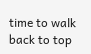time to walk back to top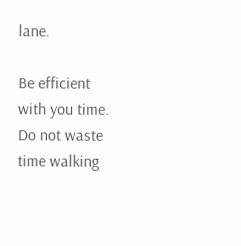lane.

Be efficient with you time. Do not waste time walking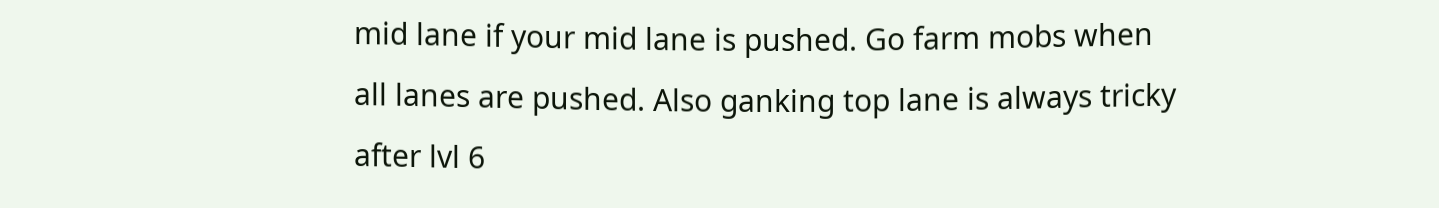mid lane if your mid lane is pushed. Go farm mobs when all lanes are pushed. Also ganking top lane is always tricky after lvl 6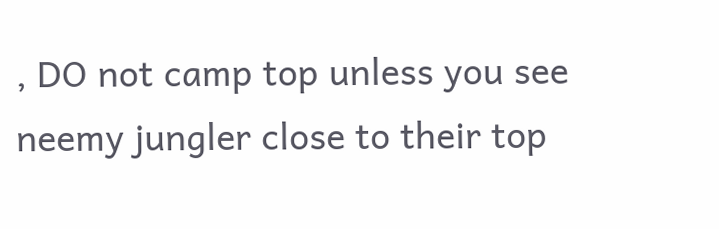, DO not camp top unless you see neemy jungler close to their top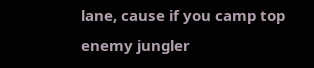lane, cause if you camp top enemy jungler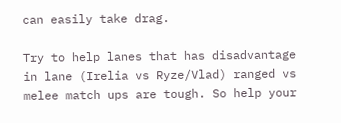can easily take drag.

Try to help lanes that has disadvantage in lane (Irelia vs Ryze/Vlad) ranged vs melee match ups are tough. So help your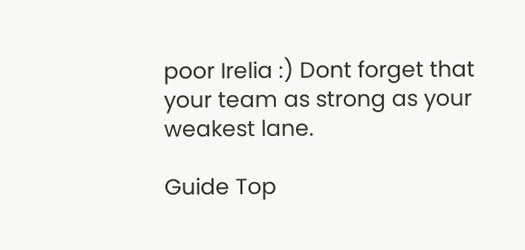poor Irelia :) Dont forget that your team as strong as your weakest lane.

Guide Top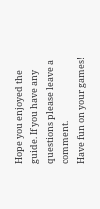Hope you enjoyed the guide. If you have any questions please leave a comment.
Have fun on your games!